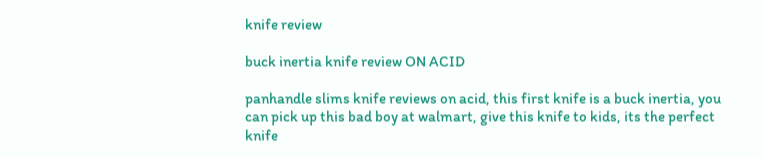knife review

buck inertia knife review ON ACID

panhandle slims knife reviews on acid, this first knife is a buck inertia, you can pick up this bad boy at walmart, give this knife to kids, its the perfect knife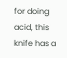for doing acid, this knife has a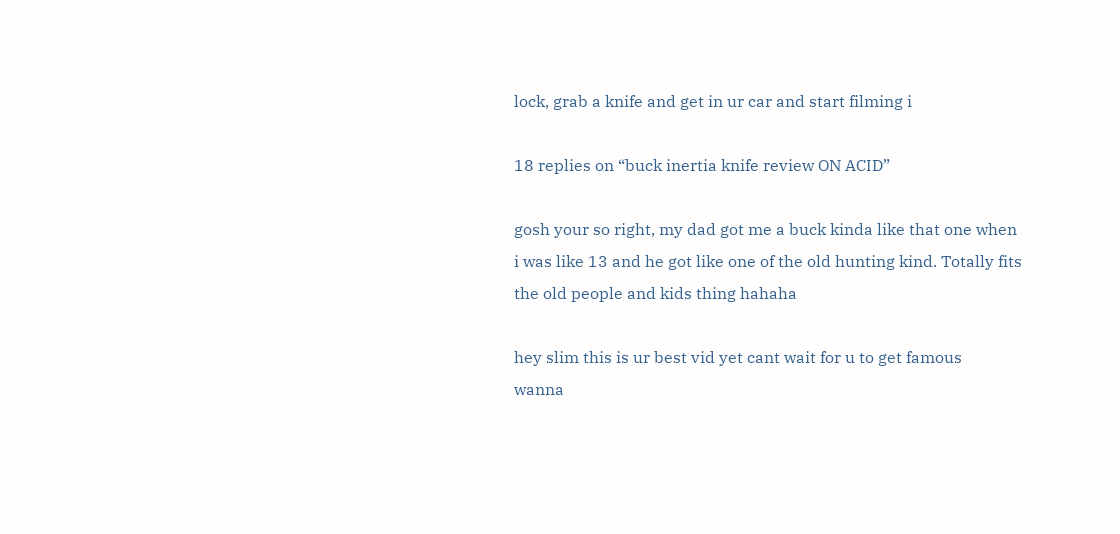lock, grab a knife and get in ur car and start filming i

18 replies on “buck inertia knife review ON ACID”

gosh your so right, my dad got me a buck kinda like that one when i was like 13 and he got like one of the old hunting kind. Totally fits the old people and kids thing hahaha

hey slim this is ur best vid yet cant wait for u to get famous
wanna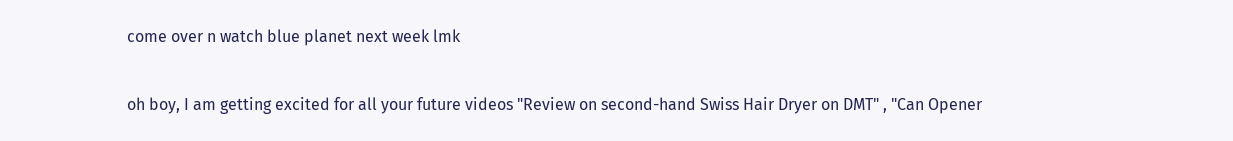come over n watch blue planet next week lmk

oh boy, I am getting excited for all your future videos "Review on second-hand Swiss Hair Dryer on DMT" , "Can Opener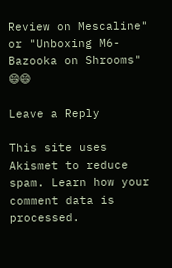Review on Mescaline" or "Unboxing M6-Bazooka on Shrooms" 😄😄

Leave a Reply

This site uses Akismet to reduce spam. Learn how your comment data is processed.